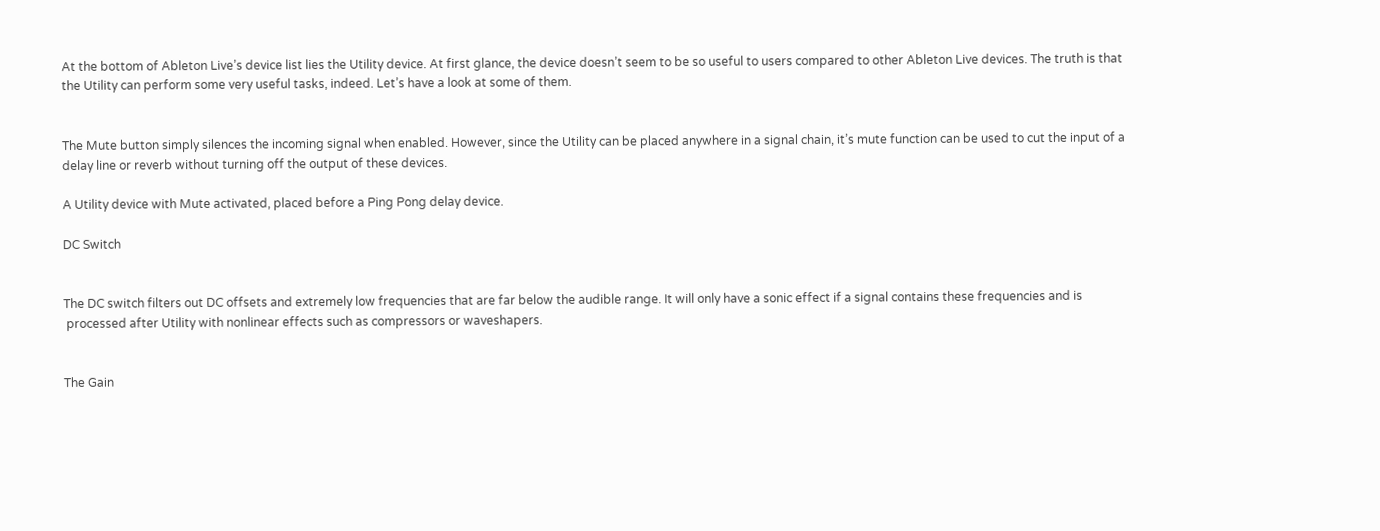At the bottom of Ableton Live’s device list lies the Utility device. At first glance, the device doesn’t seem to be so useful to users compared to other Ableton Live devices. The truth is that the Utility can perform some very useful tasks, indeed. Let’s have a look at some of them.


The Mute button simply silences the incoming signal when enabled. However, since the Utility can be placed anywhere in a signal chain, it’s mute function can be used to cut the input of a delay line or reverb without turning off the output of these devices.

A Utility device with Mute activated, placed before a Ping Pong delay device.

DC Switch


The DC switch filters out DC offsets and extremely low frequencies that are far below the audible range. It will only have a sonic effect if a signal contains these frequencies and is
 processed after Utility with nonlinear effects such as compressors or waveshapers.


The Gain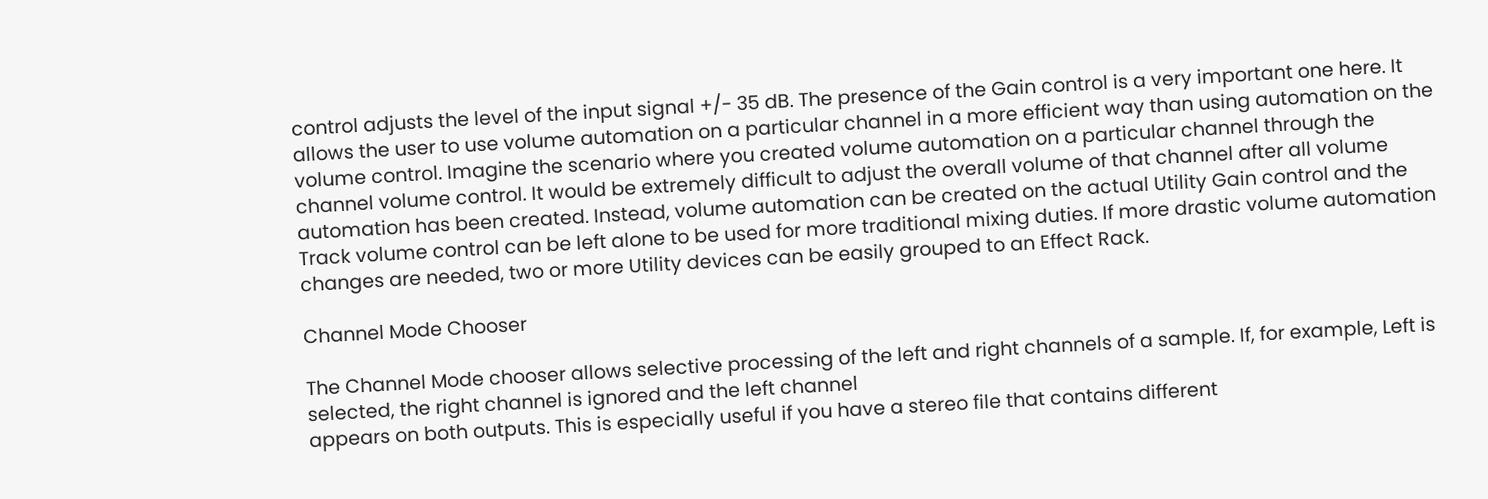control adjusts the level of the input signal +/- 35 dB. The presence of the Gain control is a very important one here. It allows the user to use volume automation on a particular channel in a more efficient way than using automation on the volume control. Imagine the scenario where you created volume automation on a particular channel through the channel volume control. It would be extremely difficult to adjust the overall volume of that channel after all volume automation has been created. Instead, volume automation can be created on the actual Utility Gain control and the Track volume control can be left alone to be used for more traditional mixing duties. If more drastic volume automation changes are needed, two or more Utility devices can be easily grouped to an Effect Rack.

Channel Mode Chooser

The Channel Mode chooser allows selective processing of the left and right channels of a sample. If, for example, Left is selected, the right channel is ignored and the left channel
appears on both outputs. This is especially useful if you have a stereo file that contains different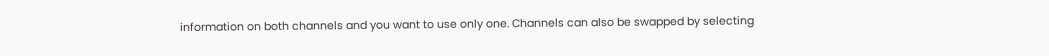information on both channels and you want to use only one. Channels can also be swapped by selecting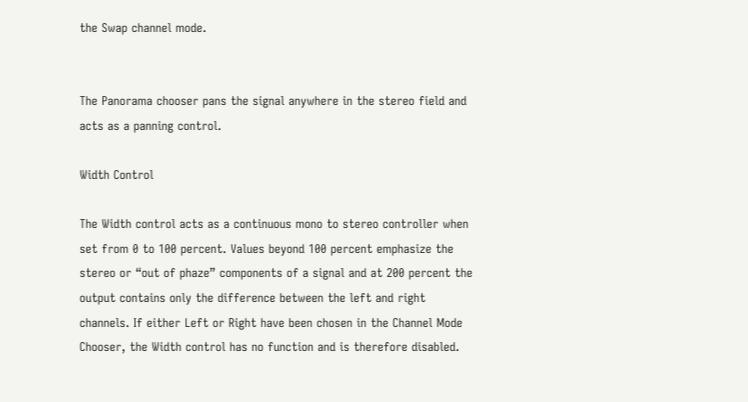the Swap channel mode.


The Panorama chooser pans the signal anywhere in the stereo field and acts as a panning control.

Width Control

The Width control acts as a continuous mono to stereo controller when set from 0 to 100 percent. Values beyond 100 percent emphasize the stereo or “out of phaze” components of a signal and at 200 percent the output contains only the difference between the left and right channels. If either Left or Right have been chosen in the Channel Mode Chooser, the Width control has no function and is therefore disabled.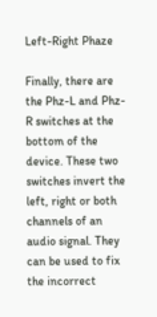Left-Right Phaze

Finally, there are the Phz-L and Phz-R switches at the bottom of the device. These two switches invert the left, right or both channels of an audio signal. They can be used to fix the incorrect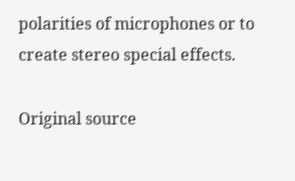polarities of microphones or to create stereo special effects.

Original source